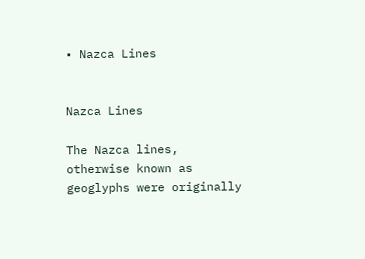• Nazca Lines


Nazca Lines

The Nazca lines, otherwise known as geoglyphs were originally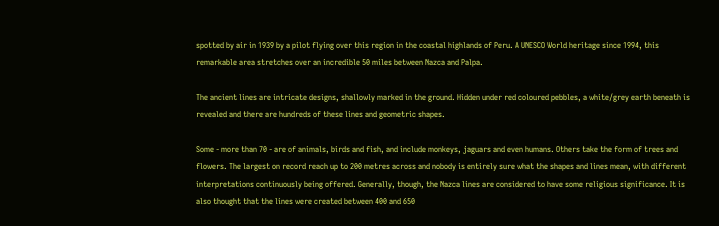spotted by air in 1939 by a pilot flying over this region in the coastal highlands of Peru. A UNESCO World heritage since 1994, this remarkable area stretches over an incredible 50 miles between Nazca and Palpa.

The ancient lines are intricate designs, shallowly marked in the ground. Hidden under red coloured pebbles, a white/grey earth beneath is revealed and there are hundreds of these lines and geometric shapes.

Some - more than 70 - are of animals, birds and fish, and include monkeys, jaguars and even humans. Others take the form of trees and flowers. The largest on record reach up to 200 metres across and nobody is entirely sure what the shapes and lines mean, with different interpretations continuously being offered. Generally, though, the Nazca lines are considered to have some religious significance. It is also thought that the lines were created between 400 and 650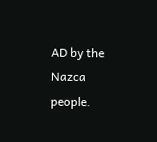AD by the Nazca people.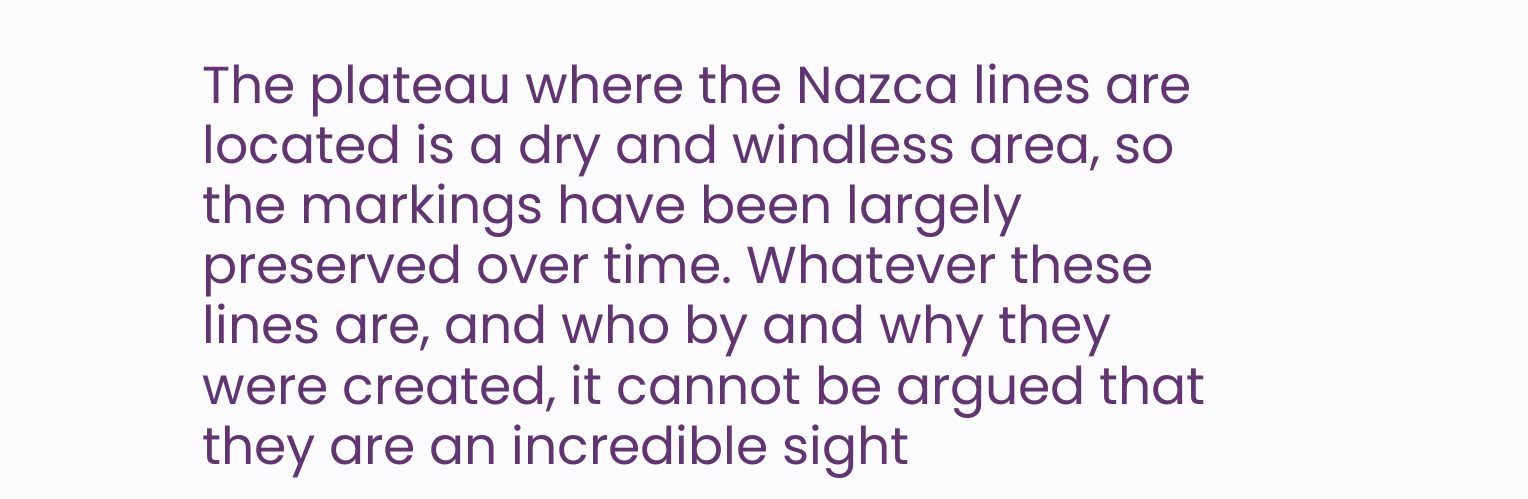The plateau where the Nazca lines are located is a dry and windless area, so the markings have been largely preserved over time. Whatever these lines are, and who by and why they were created, it cannot be argued that they are an incredible sight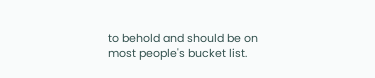to behold and should be on most people's bucket list.